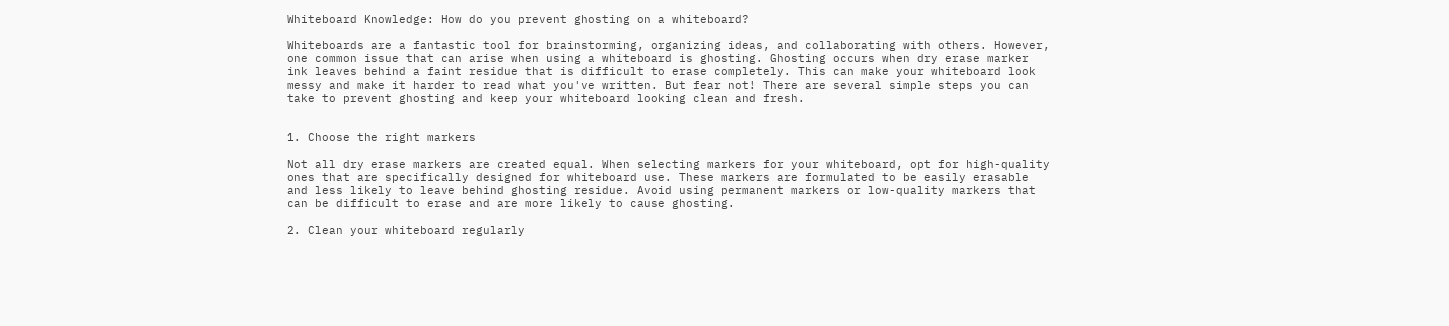Whiteboard Knowledge: How do you prevent ghosting on a whiteboard?

Whiteboards are a fantastic tool for brainstorming, organizing ideas, and collaborating with others. However, one common issue that can arise when using a whiteboard is ghosting. Ghosting occurs when dry erase marker ink leaves behind a faint residue that is difficult to erase completely. This can make your whiteboard look messy and make it harder to read what you've written. But fear not! There are several simple steps you can take to prevent ghosting and keep your whiteboard looking clean and fresh.


1. Choose the right markers

Not all dry erase markers are created equal. When selecting markers for your whiteboard, opt for high-quality ones that are specifically designed for whiteboard use. These markers are formulated to be easily erasable and less likely to leave behind ghosting residue. Avoid using permanent markers or low-quality markers that can be difficult to erase and are more likely to cause ghosting.

2. Clean your whiteboard regularly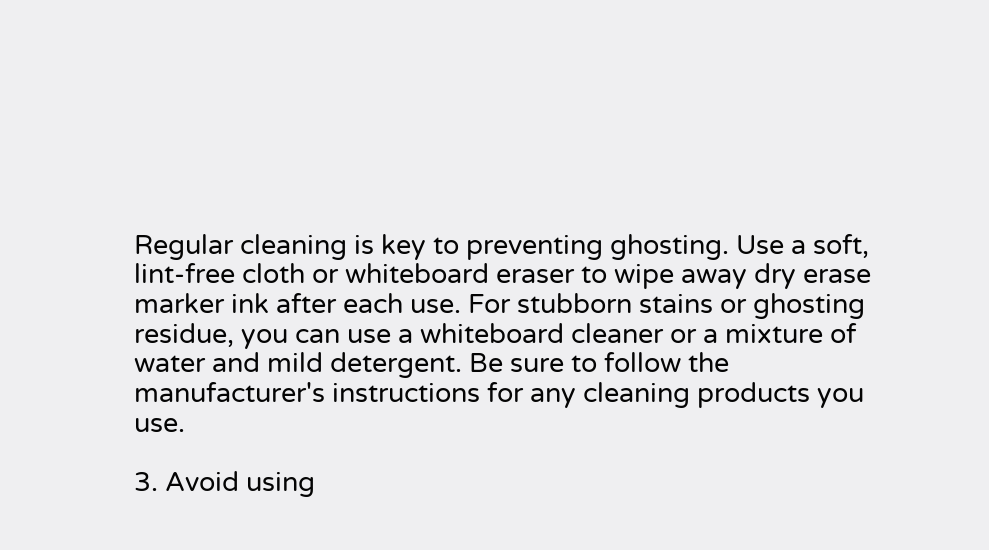Regular cleaning is key to preventing ghosting. Use a soft, lint-free cloth or whiteboard eraser to wipe away dry erase marker ink after each use. For stubborn stains or ghosting residue, you can use a whiteboard cleaner or a mixture of water and mild detergent. Be sure to follow the manufacturer's instructions for any cleaning products you use.

3. Avoid using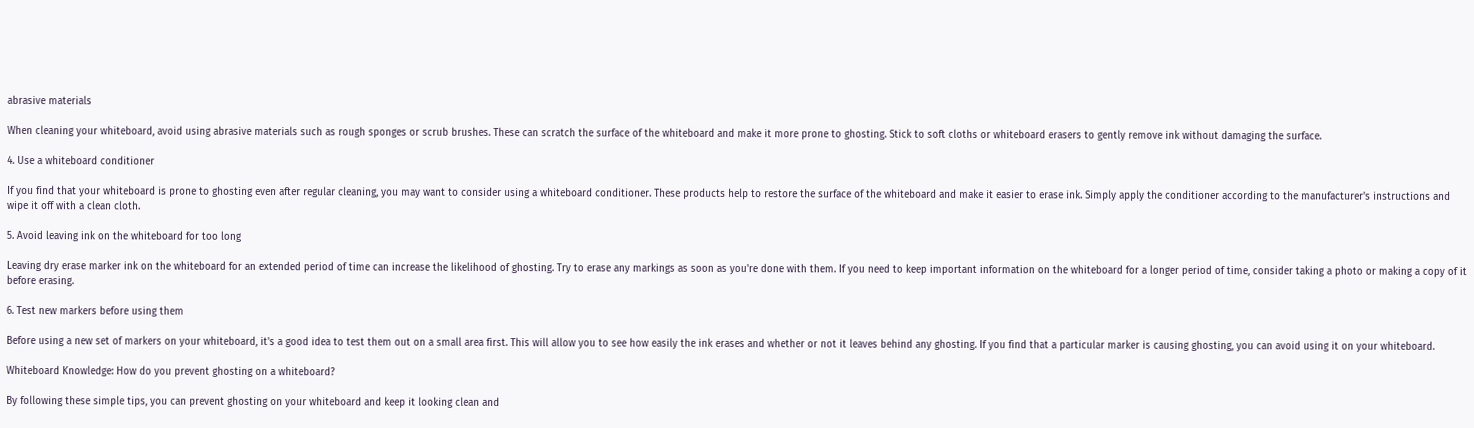abrasive materials

When cleaning your whiteboard, avoid using abrasive materials such as rough sponges or scrub brushes. These can scratch the surface of the whiteboard and make it more prone to ghosting. Stick to soft cloths or whiteboard erasers to gently remove ink without damaging the surface.

4. Use a whiteboard conditioner

If you find that your whiteboard is prone to ghosting even after regular cleaning, you may want to consider using a whiteboard conditioner. These products help to restore the surface of the whiteboard and make it easier to erase ink. Simply apply the conditioner according to the manufacturer's instructions and wipe it off with a clean cloth.

5. Avoid leaving ink on the whiteboard for too long

Leaving dry erase marker ink on the whiteboard for an extended period of time can increase the likelihood of ghosting. Try to erase any markings as soon as you're done with them. If you need to keep important information on the whiteboard for a longer period of time, consider taking a photo or making a copy of it before erasing.

6. Test new markers before using them

Before using a new set of markers on your whiteboard, it's a good idea to test them out on a small area first. This will allow you to see how easily the ink erases and whether or not it leaves behind any ghosting. If you find that a particular marker is causing ghosting, you can avoid using it on your whiteboard.

Whiteboard Knowledge: How do you prevent ghosting on a whiteboard?

By following these simple tips, you can prevent ghosting on your whiteboard and keep it looking clean and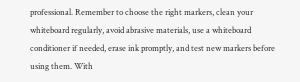professional. Remember to choose the right markers, clean your whiteboard regularly, avoid abrasive materials, use a whiteboard conditioner if needed, erase ink promptly, and test new markers before using them. With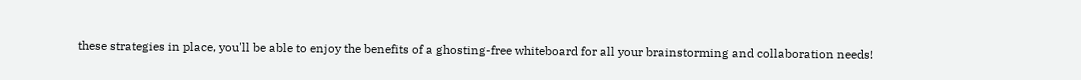these strategies in place, you'll be able to enjoy the benefits of a ghosting-free whiteboard for all your brainstorming and collaboration needs!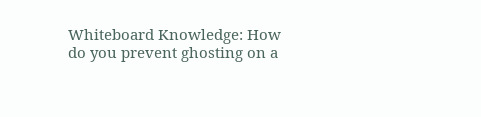Whiteboard Knowledge: How do you prevent ghosting on a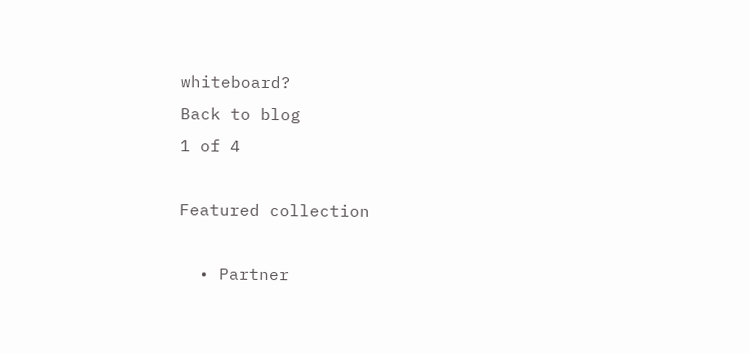whiteboard?
Back to blog
1 of 4

Featured collection

  • Partner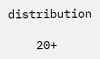distribution

    20+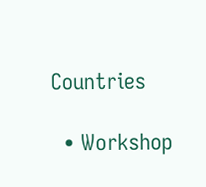Countries

  • Workshop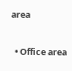area


  • Office area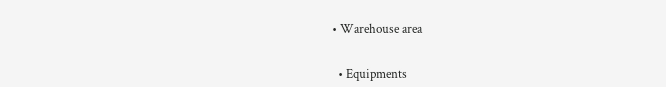• Warehouse area


  • Equipments